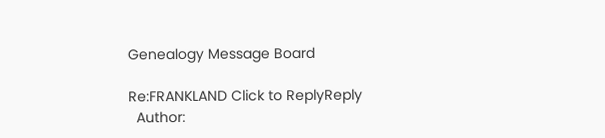Genealogy Message Board

Re:FRANKLAND Click to ReplyReply
  Author: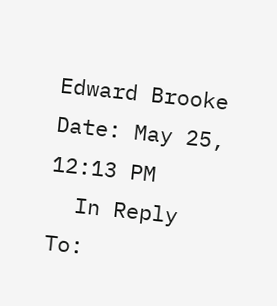Edward Brooke   Date: May 25, 12:13 PM
  In Reply To: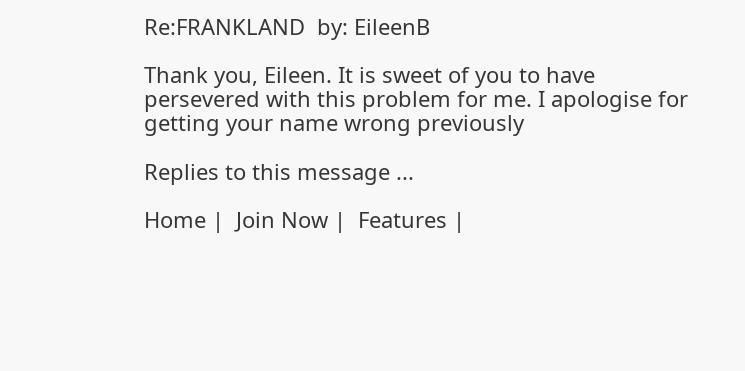Re:FRANKLAND  by: EileenB

Thank you, Eileen. It is sweet of you to have persevered with this problem for me. I apologise for getting your name wrong previously

Replies to this message ...

Home |  Join Now |  Features |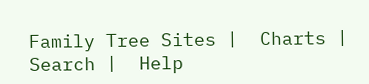Family Tree Sites |  Charts |  Search |  Help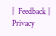|  Feedback |  Privacy